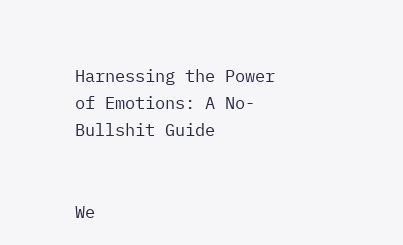Harnessing the Power of Emotions: A No-Bullshit Guide


We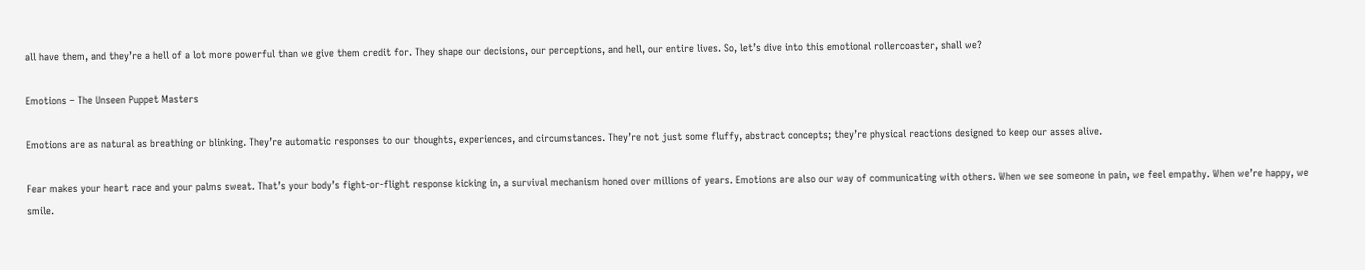all have them, and they’re a hell of a lot more powerful than we give them credit for. They shape our decisions, our perceptions, and hell, our entire lives. So, let’s dive into this emotional rollercoaster, shall we?

Emotions – The Unseen Puppet Masters

Emotions are as natural as breathing or blinking. They’re automatic responses to our thoughts, experiences, and circumstances. They’re not just some fluffy, abstract concepts; they’re physical reactions designed to keep our asses alive.

Fear makes your heart race and your palms sweat. That’s your body’s fight-or-flight response kicking in, a survival mechanism honed over millions of years. Emotions are also our way of communicating with others. When we see someone in pain, we feel empathy. When we’re happy, we smile.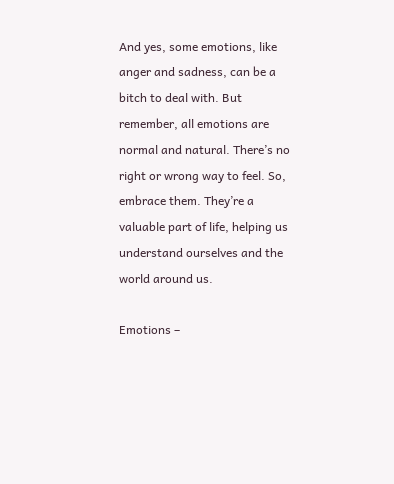And yes, some emotions, like anger and sadness, can be a bitch to deal with. But remember, all emotions are normal and natural. There’s no right or wrong way to feel. So, embrace them. They’re a valuable part of life, helping us understand ourselves and the world around us.

Emotions –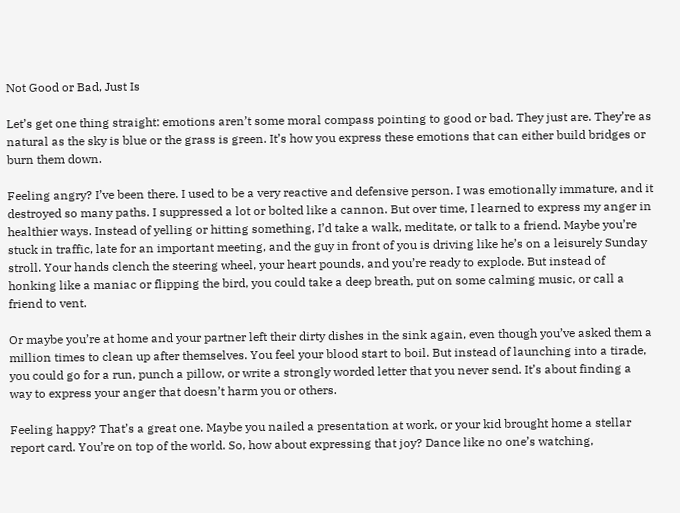Not Good or Bad, Just Is

Let’s get one thing straight: emotions aren’t some moral compass pointing to good or bad. They just are. They’re as natural as the sky is blue or the grass is green. It’s how you express these emotions that can either build bridges or burn them down.

Feeling angry? I’ve been there. I used to be a very reactive and defensive person. I was emotionally immature, and it destroyed so many paths. I suppressed a lot or bolted like a cannon. But over time, I learned to express my anger in healthier ways. Instead of yelling or hitting something, I’d take a walk, meditate, or talk to a friend. Maybe you’re stuck in traffic, late for an important meeting, and the guy in front of you is driving like he’s on a leisurely Sunday stroll. Your hands clench the steering wheel, your heart pounds, and you’re ready to explode. But instead of honking like a maniac or flipping the bird, you could take a deep breath, put on some calming music, or call a friend to vent.

Or maybe you’re at home and your partner left their dirty dishes in the sink again, even though you’ve asked them a million times to clean up after themselves. You feel your blood start to boil. But instead of launching into a tirade, you could go for a run, punch a pillow, or write a strongly worded letter that you never send. It’s about finding a way to express your anger that doesn’t harm you or others.

Feeling happy? That’s a great one. Maybe you nailed a presentation at work, or your kid brought home a stellar report card. You’re on top of the world. So, how about expressing that joy? Dance like no one’s watching,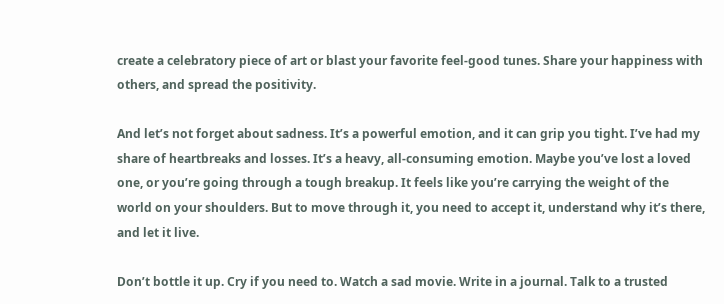create a celebratory piece of art or blast your favorite feel-good tunes. Share your happiness with others, and spread the positivity.

And let’s not forget about sadness. It’s a powerful emotion, and it can grip you tight. I’ve had my share of heartbreaks and losses. It’s a heavy, all-consuming emotion. Maybe you’ve lost a loved one, or you’re going through a tough breakup. It feels like you’re carrying the weight of the world on your shoulders. But to move through it, you need to accept it, understand why it’s there, and let it live.

Don’t bottle it up. Cry if you need to. Watch a sad movie. Write in a journal. Talk to a trusted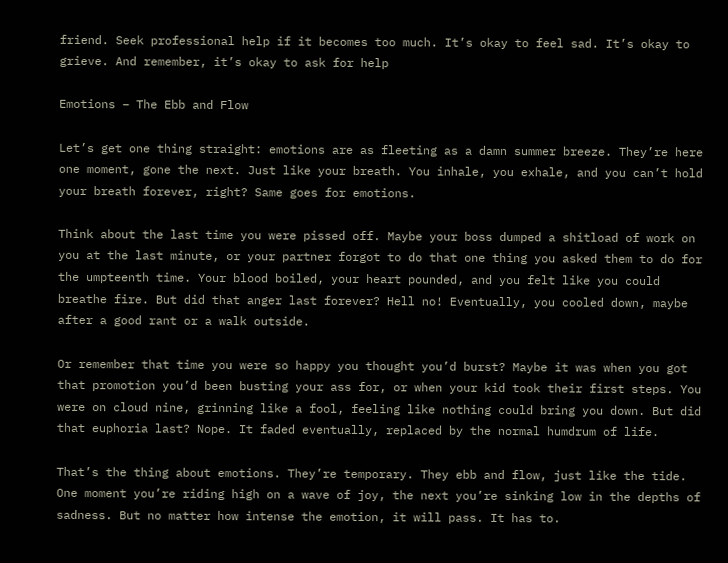friend. Seek professional help if it becomes too much. It’s okay to feel sad. It’s okay to grieve. And remember, it’s okay to ask for help

Emotions – The Ebb and Flow

Let’s get one thing straight: emotions are as fleeting as a damn summer breeze. They’re here one moment, gone the next. Just like your breath. You inhale, you exhale, and you can’t hold your breath forever, right? Same goes for emotions.

Think about the last time you were pissed off. Maybe your boss dumped a shitload of work on you at the last minute, or your partner forgot to do that one thing you asked them to do for the umpteenth time. Your blood boiled, your heart pounded, and you felt like you could breathe fire. But did that anger last forever? Hell no! Eventually, you cooled down, maybe after a good rant or a walk outside.

Or remember that time you were so happy you thought you’d burst? Maybe it was when you got that promotion you’d been busting your ass for, or when your kid took their first steps. You were on cloud nine, grinning like a fool, feeling like nothing could bring you down. But did that euphoria last? Nope. It faded eventually, replaced by the normal humdrum of life.

That’s the thing about emotions. They’re temporary. They ebb and flow, just like the tide. One moment you’re riding high on a wave of joy, the next you’re sinking low in the depths of sadness. But no matter how intense the emotion, it will pass. It has to.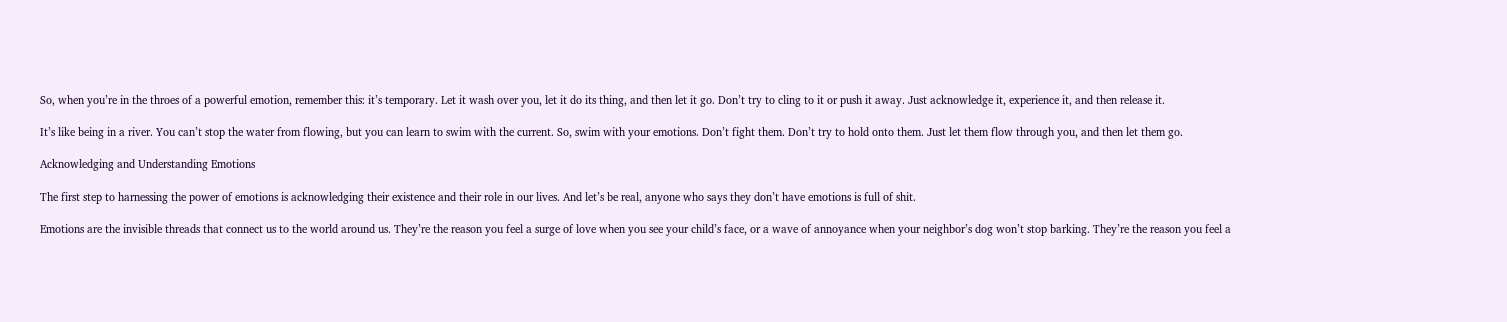So, when you’re in the throes of a powerful emotion, remember this: it’s temporary. Let it wash over you, let it do its thing, and then let it go. Don’t try to cling to it or push it away. Just acknowledge it, experience it, and then release it.

It’s like being in a river. You can’t stop the water from flowing, but you can learn to swim with the current. So, swim with your emotions. Don’t fight them. Don’t try to hold onto them. Just let them flow through you, and then let them go.

Acknowledging and Understanding Emotions

The first step to harnessing the power of emotions is acknowledging their existence and their role in our lives. And let’s be real, anyone who says they don’t have emotions is full of shit.

Emotions are the invisible threads that connect us to the world around us. They’re the reason you feel a surge of love when you see your child’s face, or a wave of annoyance when your neighbor’s dog won’t stop barking. They’re the reason you feel a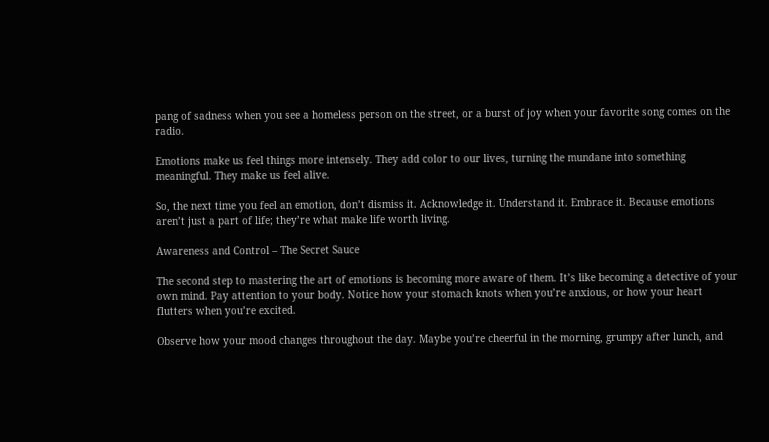pang of sadness when you see a homeless person on the street, or a burst of joy when your favorite song comes on the radio.

Emotions make us feel things more intensely. They add color to our lives, turning the mundane into something meaningful. They make us feel alive.

So, the next time you feel an emotion, don’t dismiss it. Acknowledge it. Understand it. Embrace it. Because emotions aren’t just a part of life; they’re what make life worth living.

Awareness and Control – The Secret Sauce

The second step to mastering the art of emotions is becoming more aware of them. It’s like becoming a detective of your own mind. Pay attention to your body. Notice how your stomach knots when you’re anxious, or how your heart flutters when you’re excited.

Observe how your mood changes throughout the day. Maybe you’re cheerful in the morning, grumpy after lunch, and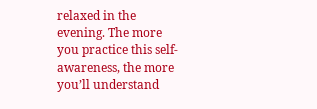relaxed in the evening. The more you practice this self-awareness, the more you’ll understand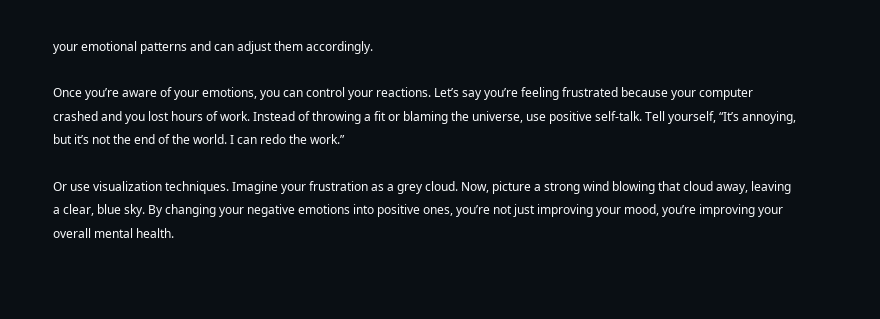your emotional patterns and can adjust them accordingly.

Once you’re aware of your emotions, you can control your reactions. Let’s say you’re feeling frustrated because your computer crashed and you lost hours of work. Instead of throwing a fit or blaming the universe, use positive self-talk. Tell yourself, “It’s annoying, but it’s not the end of the world. I can redo the work.”

Or use visualization techniques. Imagine your frustration as a grey cloud. Now, picture a strong wind blowing that cloud away, leaving a clear, blue sky. By changing your negative emotions into positive ones, you’re not just improving your mood, you’re improving your overall mental health.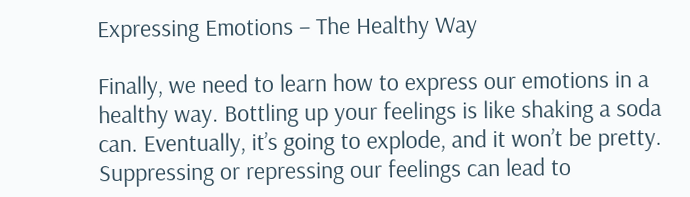Expressing Emotions – The Healthy Way

Finally, we need to learn how to express our emotions in a healthy way. Bottling up your feelings is like shaking a soda can. Eventually, it’s going to explode, and it won’t be pretty. Suppressing or repressing our feelings can lead to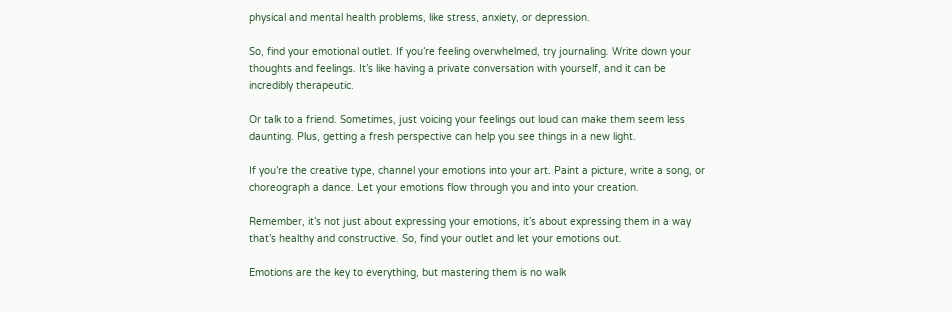physical and mental health problems, like stress, anxiety, or depression.

So, find your emotional outlet. If you’re feeling overwhelmed, try journaling. Write down your thoughts and feelings. It’s like having a private conversation with yourself, and it can be incredibly therapeutic.

Or talk to a friend. Sometimes, just voicing your feelings out loud can make them seem less daunting. Plus, getting a fresh perspective can help you see things in a new light.

If you’re the creative type, channel your emotions into your art. Paint a picture, write a song, or choreograph a dance. Let your emotions flow through you and into your creation.

Remember, it’s not just about expressing your emotions, it’s about expressing them in a way that’s healthy and constructive. So, find your outlet and let your emotions out.

Emotions are the key to everything, but mastering them is no walk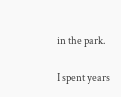in the park.

I spent years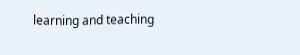learning and teaching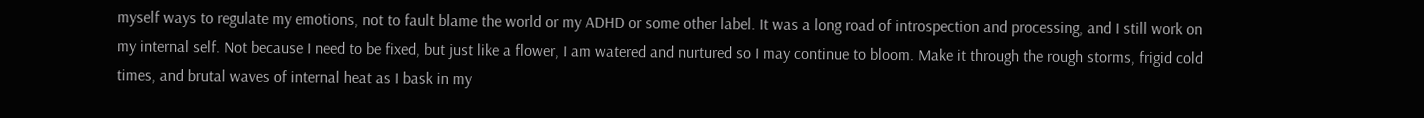myself ways to regulate my emotions, not to fault blame the world or my ADHD or some other label. It was a long road of introspection and processing, and I still work on my internal self. Not because I need to be fixed, but just like a flower, I am watered and nurtured so I may continue to bloom. Make it through the rough storms, frigid cold times, and brutal waves of internal heat as I bask in my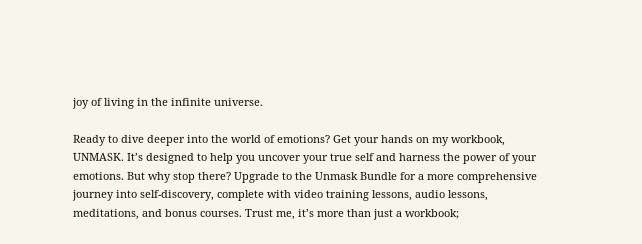joy of living in the infinite universe.

Ready to dive deeper into the world of emotions? Get your hands on my workbook, UNMASK. It’s designed to help you uncover your true self and harness the power of your emotions. But why stop there? Upgrade to the Unmask Bundle for a more comprehensive journey into self-discovery, complete with video training lessons, audio lessons, meditations, and bonus courses. Trust me, it’s more than just a workbook;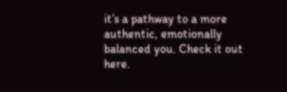it’s a pathway to a more authentic, emotionally balanced you. Check it out here.